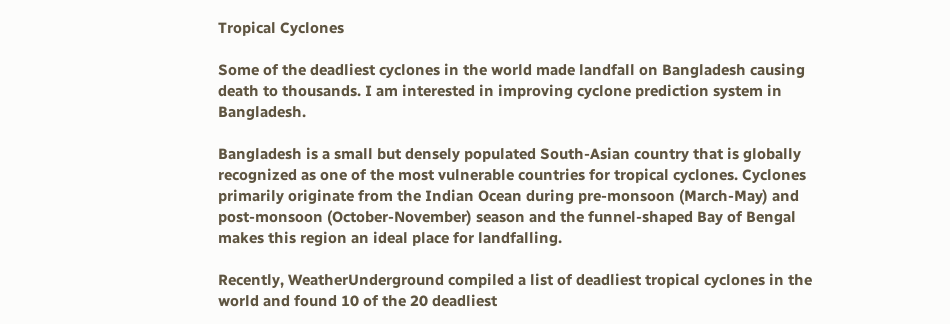Tropical Cyclones

Some of the deadliest cyclones in the world made landfall on Bangladesh causing death to thousands. I am interested in improving cyclone prediction system in Bangladesh.

Bangladesh is a small but densely populated South-Asian country that is globally recognized as one of the most vulnerable countries for tropical cyclones. Cyclones primarily originate from the Indian Ocean during pre-monsoon (March-May) and post-monsoon (October-November) season and the funnel-shaped Bay of Bengal makes this region an ideal place for landfalling.

Recently, WeatherUnderground compiled a list of deadliest tropical cyclones in the world and found 10 of the 20 deadliest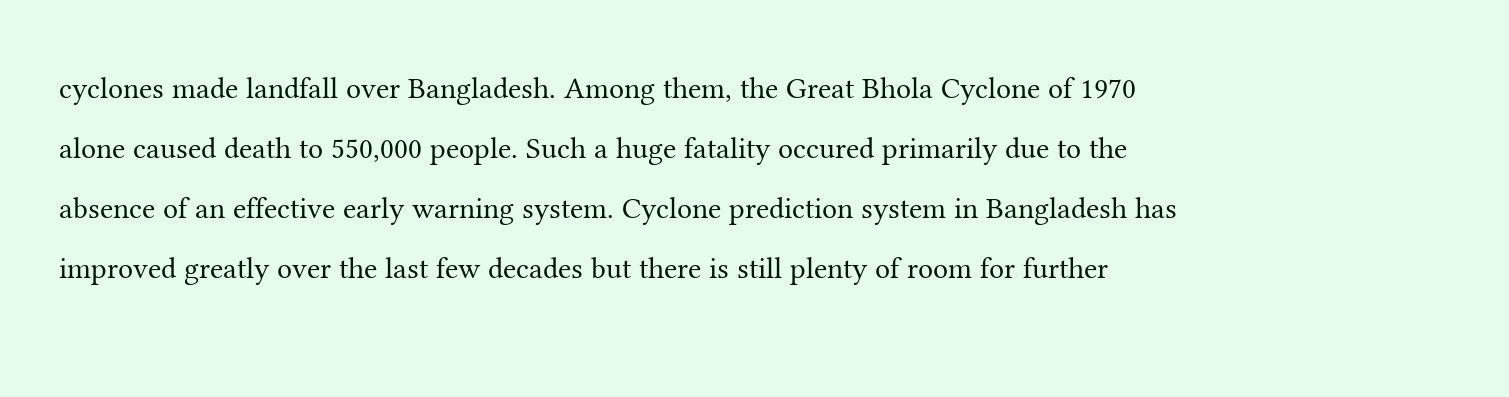cyclones made landfall over Bangladesh. Among them, the Great Bhola Cyclone of 1970 alone caused death to 550,000 people. Such a huge fatality occured primarily due to the absence of an effective early warning system. Cyclone prediction system in Bangladesh has improved greatly over the last few decades but there is still plenty of room for further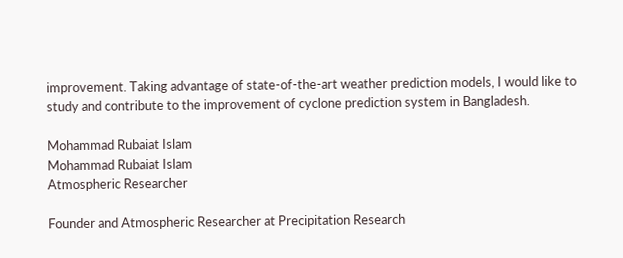improvement. Taking advantage of state-of-the-art weather prediction models, I would like to study and contribute to the improvement of cyclone prediction system in Bangladesh.

Mohammad Rubaiat Islam
Mohammad Rubaiat Islam
Atmospheric Researcher

Founder and Atmospheric Researcher at Precipitation Research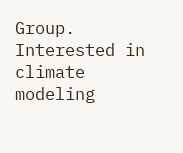Group. Interested in climate modeling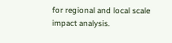for regional and local scale impact analysis.